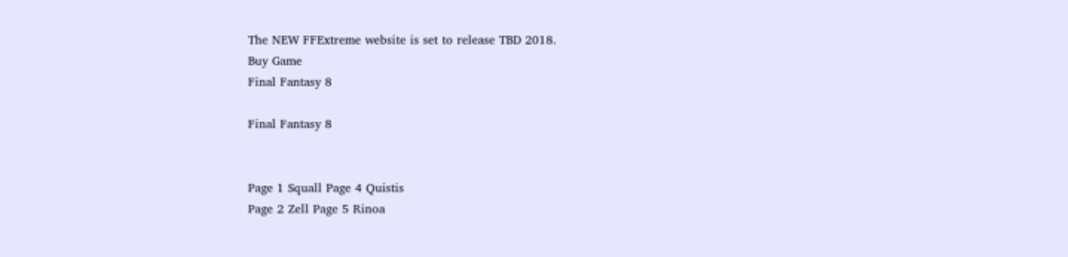The NEW FFExtreme website is set to release TBD 2018.
Buy Game
Final Fantasy 8

Final Fantasy 8


Page 1 Squall Page 4 Quistis
Page 2 Zell Page 5 Rinoa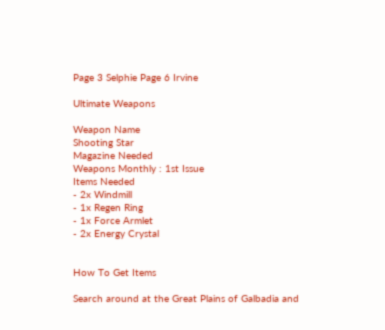Page 3 Selphie Page 6 Irvine

Ultimate Weapons

Weapon Name
Shooting Star
Magazine Needed
Weapons Monthly : 1st Issue
Items Needed
- 2x Windmill
- 1x Regen Ring
- 1x Force Armlet
- 2x Energy Crystal


How To Get Items

Search around at the Great Plains of Galbadia and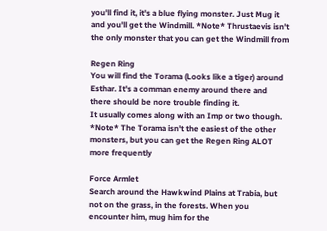you'll find it, it's a blue flying monster. Just Mug it and you'll get the Windmill. *Note* Thrustaevis isn't the only monster that you can get the Windmill from

Regen Ring
You will find the Torama (Looks like a tiger) around Esthar. It's a comman enemy around there and there should be nore trouble finding it.
It usually comes along with an Imp or two though. *Note* The Torama isn't the easiest of the other monsters, but you can get the Regen Ring ALOT more frequently

Force Armlet
Search around the Hawkwind Plains at Trabia, but not on the grass, in the forests. When you encounter him, mug him for the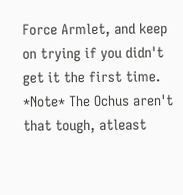Force Armlet, and keep on trying if you didn't get it the first time. *Note* The Ochus aren't that tough, atleast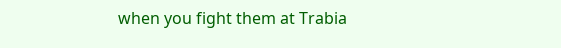when you fight them at Trabia